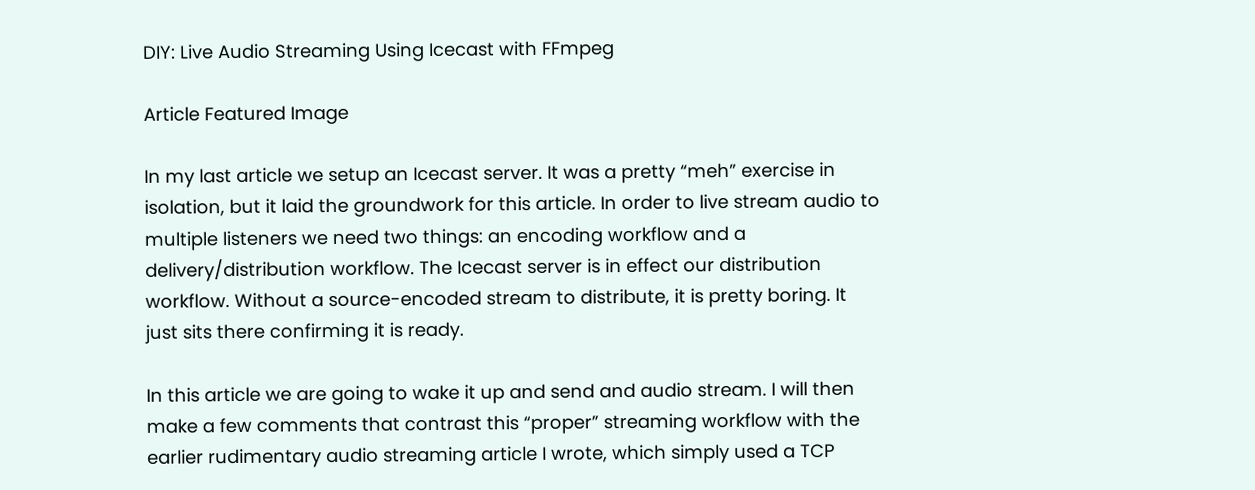DIY: Live Audio Streaming Using Icecast with FFmpeg

Article Featured Image

In my last article we setup an Icecast server. It was a pretty “meh” exercise in isolation, but it laid the groundwork for this article. In order to live stream audio to multiple listeners we need two things: an encoding workflow and a delivery/distribution workflow. The Icecast server is in effect our distribution workflow. Without a source-encoded stream to distribute, it is pretty boring. It just sits there confirming it is ready.

In this article we are going to wake it up and send and audio stream. I will then make a few comments that contrast this “proper” streaming workflow with the earlier rudimentary audio streaming article I wrote, which simply used a TCP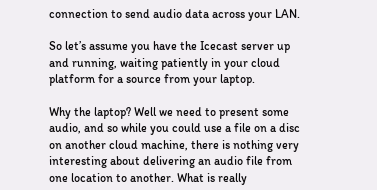connection to send audio data across your LAN.

So let’s assume you have the Icecast server up and running, waiting patiently in your cloud platform for a source from your laptop.

Why the laptop? Well we need to present some audio, and so while you could use a file on a disc on another cloud machine, there is nothing very interesting about delivering an audio file from one location to another. What is really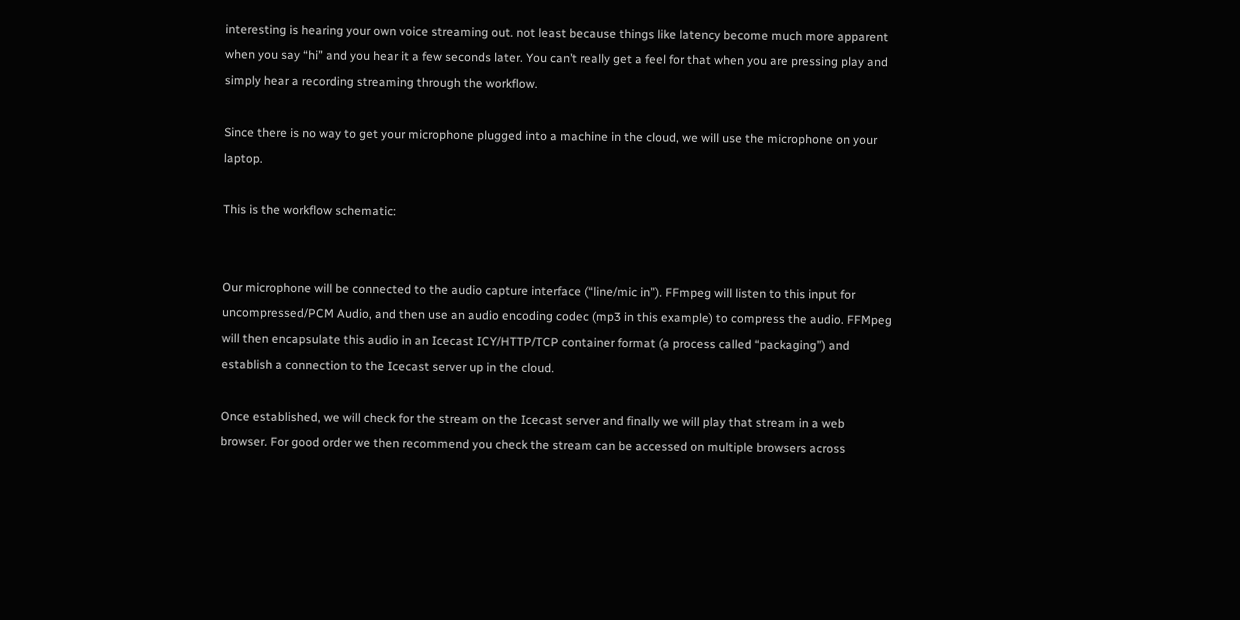interesting is hearing your own voice streaming out. not least because things like latency become much more apparent when you say “hi” and you hear it a few seconds later. You can’t really get a feel for that when you are pressing play and simply hear a recording streaming through the workflow.

Since there is no way to get your microphone plugged into a machine in the cloud, we will use the microphone on your laptop.

This is the workflow schematic:


Our microphone will be connected to the audio capture interface (“line/mic in”). FFmpeg will listen to this input for uncompressed/PCM Audio, and then use an audio encoding codec (mp3 in this example) to compress the audio. FFMpeg will then encapsulate this audio in an Icecast ICY/HTTP/TCP container format (a process called “packaging”) and establish a connection to the Icecast server up in the cloud.

Once established, we will check for the stream on the Icecast server and finally we will play that stream in a web browser. For good order we then recommend you check the stream can be accessed on multiple browsers across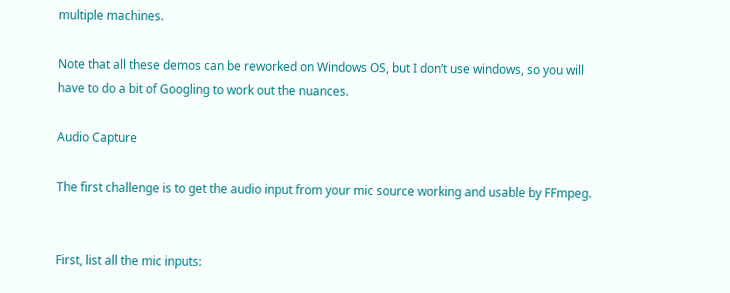multiple machines.

Note that all these demos can be reworked on Windows OS, but I don’t use windows, so you will have to do a bit of Googling to work out the nuances.

Audio Capture

The first challenge is to get the audio input from your mic source working and usable by FFmpeg.


First, list all the mic inputs: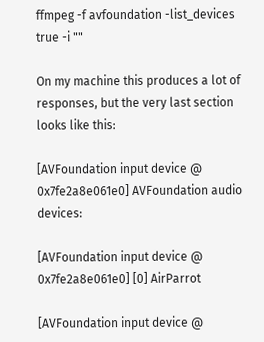ffmpeg -f avfoundation -list_devices true -i ""

On my machine this produces a lot of responses, but the very last section looks like this:

[AVFoundation input device @ 0x7fe2a8e061e0] AVFoundation audio devices:

[AVFoundation input device @ 0x7fe2a8e061e0] [0] AirParrot

[AVFoundation input device @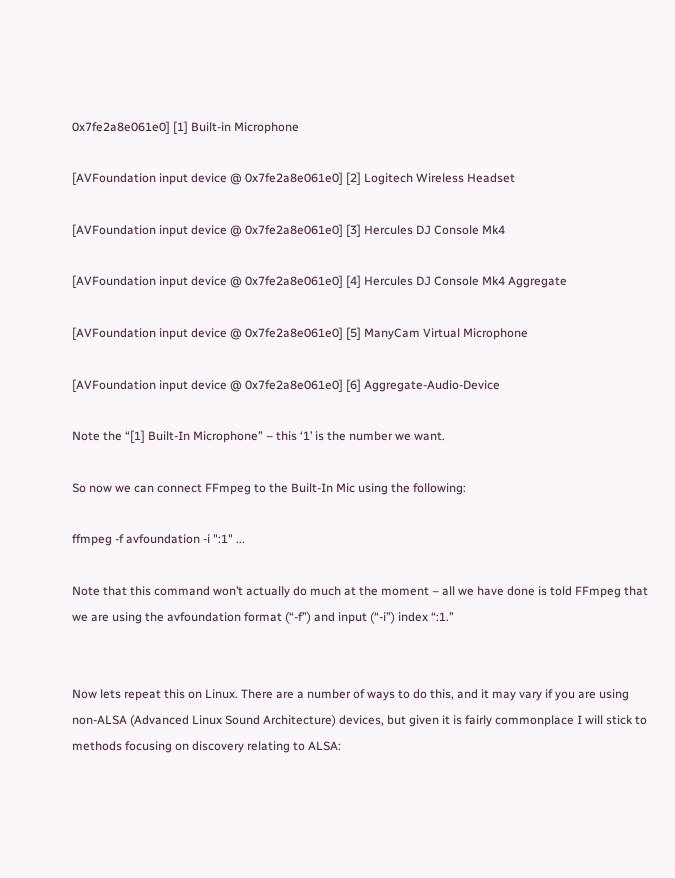0x7fe2a8e061e0] [1] Built-in Microphone

[AVFoundation input device @ 0x7fe2a8e061e0] [2] Logitech Wireless Headset

[AVFoundation input device @ 0x7fe2a8e061e0] [3] Hercules DJ Console Mk4

[AVFoundation input device @ 0x7fe2a8e061e0] [4] Hercules DJ Console Mk4 Aggregate

[AVFoundation input device @ 0x7fe2a8e061e0] [5] ManyCam Virtual Microphone

[AVFoundation input device @ 0x7fe2a8e061e0] [6] Aggregate-Audio-Device

Note the “[1] Built-In Microphone” – this ‘1’ is the number we want.

So now we can connect FFmpeg to the Built-In Mic using the following:

ffmpeg -f avfoundation -i ":1" ...

Note that this command won’t actually do much at the moment – all we have done is told FFmpeg that we are using the avfoundation format (“-f”) and input (“-i”) index “:1.”


Now lets repeat this on Linux. There are a number of ways to do this, and it may vary if you are using non-ALSA (Advanced Linux Sound Architecture) devices, but given it is fairly commonplace I will stick to methods focusing on discovery relating to ALSA: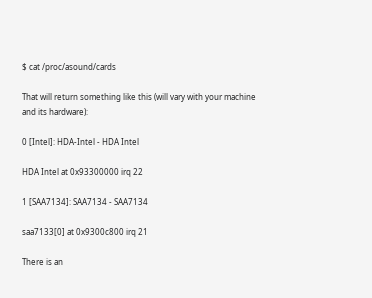$ cat /proc/asound/cards

That will return something like this (will vary with your machine and its hardware):

0 [Intel]: HDA-Intel - HDA Intel

HDA Intel at 0x93300000 irq 22

1 [SAA7134]: SAA7134 - SAA7134

saa7133[0] at 0x9300c800 irq 21

There is an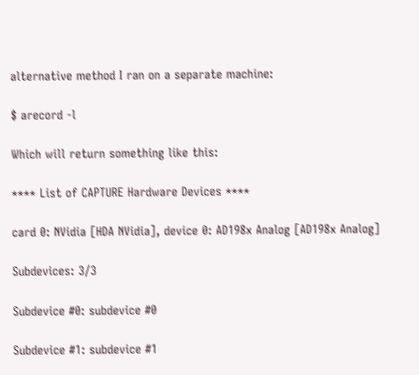alternative method I ran on a separate machine:

$ arecord -l

Which will return something like this:

**** List of CAPTURE Hardware Devices ****

card 0: NVidia [HDA NVidia], device 0: AD198x Analog [AD198x Analog]

Subdevices: 3/3

Subdevice #0: subdevice #0

Subdevice #1: subdevice #1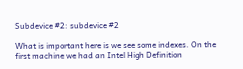Subdevice #2: subdevice #2

What is important here is we see some indexes. On the first machine we had an Intel High Definition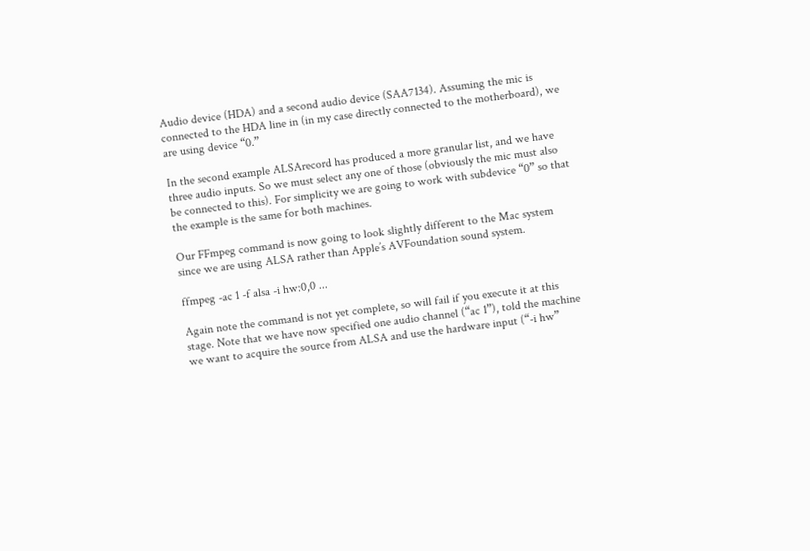Audio device (HDA) and a second audio device (SAA7134). Assuming the mic is connected to the HDA line in (in my case directly connected to the motherboard), we are using device “0.”

In the second example ALSArecord has produced a more granular list, and we have three audio inputs. So we must select any one of those (obviously the mic must also be connected to this). For simplicity we are going to work with subdevice “0” so that the example is the same for both machines.

Our FFmpeg command is now going to look slightly different to the Mac system since we are using ALSA rather than Apple’s AVFoundation sound system.

ffmpeg -ac 1 -f alsa -i hw:0,0 ...

Again note the command is not yet complete, so will fail if you execute it at this stage. Note that we have now specified one audio channel (“ac 1”), told the machine we want to acquire the source from ALSA and use the hardware input (“-i hw”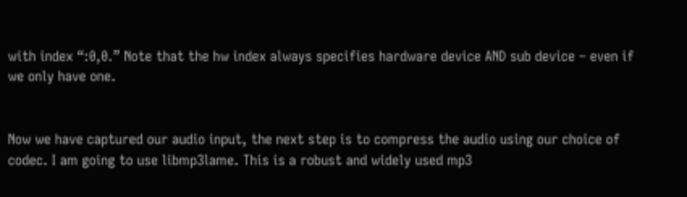with index “:0,0.” Note that the hw index always specifies hardware device AND sub device – even if we only have one.


Now we have captured our audio input, the next step is to compress the audio using our choice of codec. I am going to use libmp3lame. This is a robust and widely used mp3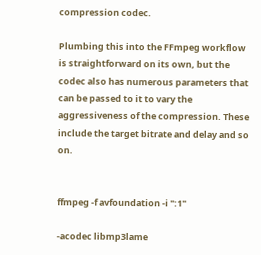compression codec.

Plumbing this into the FFmpeg workflow is straightforward on its own, but the codec also has numerous parameters that can be passed to it to vary the aggressiveness of the compression. These include the target bitrate and delay and so on.


ffmpeg -f avfoundation -i ":1"

-acodec libmp3lame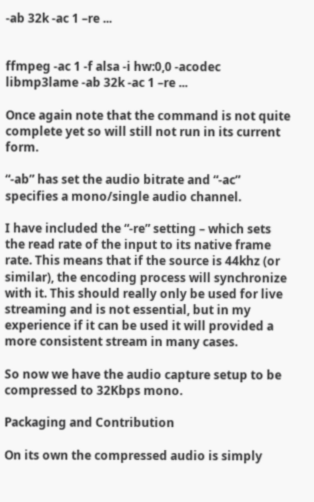-ab 32k -ac 1 –re ...


ffmpeg -ac 1 -f alsa -i hw:0,0 -acodec libmp3lame -ab 32k -ac 1 –re ...

Once again note that the command is not quite complete yet so will still not run in its current form.

“-ab” has set the audio bitrate and “-ac” specifies a mono/single audio channel.

I have included the “-re” setting – which sets the read rate of the input to its native frame rate. This means that if the source is 44khz (or similar), the encoding process will synchronize with it. This should really only be used for live streaming and is not essential, but in my experience if it can be used it will provided a more consistent stream in many cases.

So now we have the audio capture setup to be compressed to 32Kbps mono.

Packaging and Contribution

On its own the compressed audio is simply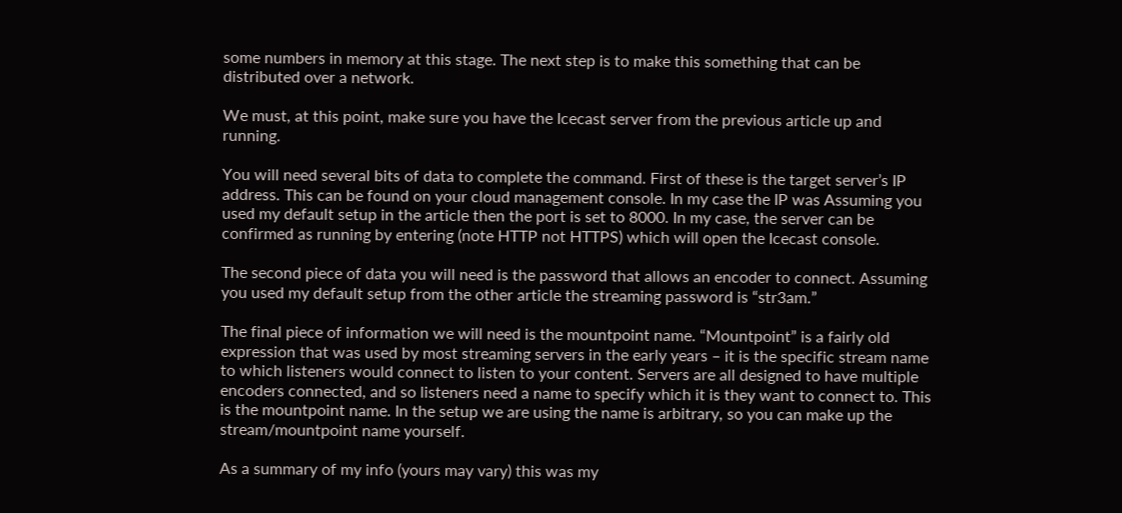some numbers in memory at this stage. The next step is to make this something that can be distributed over a network.

We must, at this point, make sure you have the Icecast server from the previous article up and running.

You will need several bits of data to complete the command. First of these is the target server’s IP address. This can be found on your cloud management console. In my case the IP was Assuming you used my default setup in the article then the port is set to 8000. In my case, the server can be confirmed as running by entering (note HTTP not HTTPS) which will open the Icecast console.

The second piece of data you will need is the password that allows an encoder to connect. Assuming you used my default setup from the other article the streaming password is “str3am.”

The final piece of information we will need is the mountpoint name. “Mountpoint” is a fairly old expression that was used by most streaming servers in the early years – it is the specific stream name to which listeners would connect to listen to your content. Servers are all designed to have multiple encoders connected, and so listeners need a name to specify which it is they want to connect to. This is the mountpoint name. In the setup we are using the name is arbitrary, so you can make up the stream/mountpoint name yourself.

As a summary of my info (yours may vary) this was my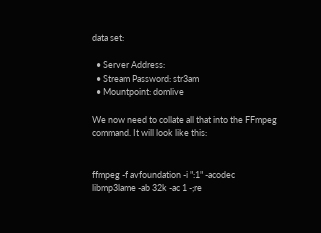data set:

  • Server Address:
  • Stream Password: str3am
  • Mountpoint: domlive

We now need to collate all that into the FFmpeg command. It will look like this:


ffmpeg -f avfoundation -i ":1" -acodec libmp3lame -ab 32k -ac 1 -;re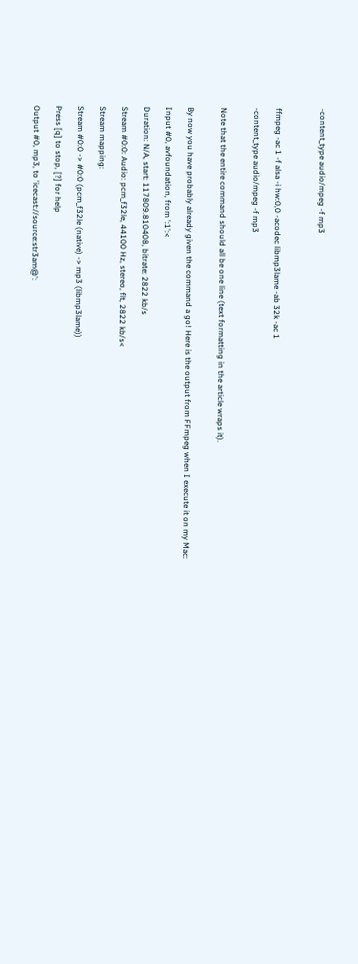-content_type audio/mpeg -f mp3



ffmpeg -ac 1 -f alsa -i hw:0,0 -acodec libmp3lame -ab 32k -ac 1

-content_type audio/mpeg -f mp3


Note that the entire command should all be one line (text formatting in the article wraps it).


By now you have probably already given the command a go! Here is the output from FFmpeg when I execute it on my Mac:

Input #0, avfoundation, from ':1':<

Duration: N/A, start: 117809.810408, bitrate: 2822 kb/s

Stream #0:0: Audio: pcm_f32le, 44100 Hz, stereo, flt, 2822 kb/s<

Stream mapping:

Stream #0:0 -> #0:0 (pcm_f32le (native) -> mp3 (libmp3lame))

Press [q] to stop, [?] for help

Output #0, mp3, to 'icecast://source:str3am@':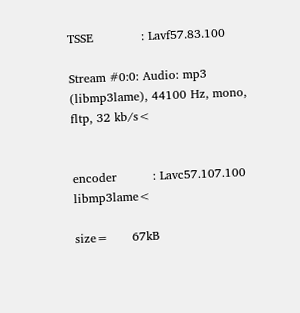TSSE            : Lavf57.83.100

Stream #0:0: Audio: mp3 (libmp3lame), 44100 Hz, mono, fltp, 32 kb/s<


encoder         : Lavc57.107.100 libmp3lame<

size=      67kB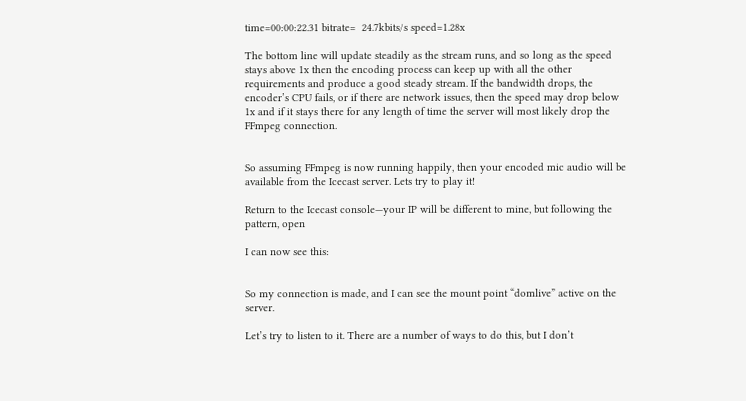time=00:00:22.31 bitrate=  24.7kbits/s speed=1.28x

The bottom line will update steadily as the stream runs, and so long as the speed stays above 1x then the encoding process can keep up with all the other requirements and produce a good steady stream. If the bandwidth drops, the encoder’s CPU fails, or if there are network issues, then the speed may drop below 1x and if it stays there for any length of time the server will most likely drop the FFmpeg connection.


So assuming FFmpeg is now running happily, then your encoded mic audio will be available from the Icecast server. Lets try to play it!

Return to the Icecast console—your IP will be different to mine, but following the pattern, open

I can now see this:


So my connection is made, and I can see the mount point “domlive” active on the server.

Let’s try to listen to it. There are a number of ways to do this, but I don’t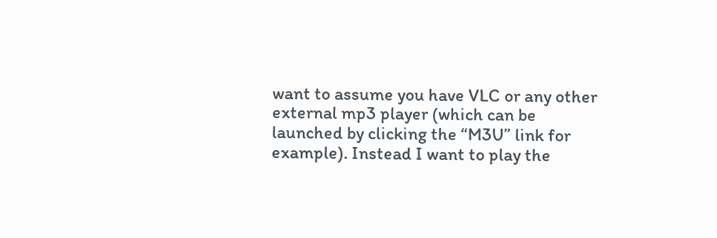want to assume you have VLC or any other external mp3 player (which can be launched by clicking the “M3U” link for example). Instead I want to play the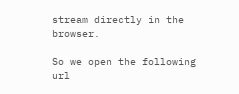stream directly in the browser.

So we open the following url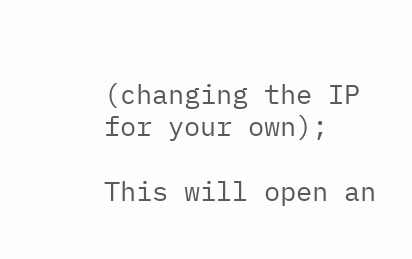(changing the IP for your own);

This will open an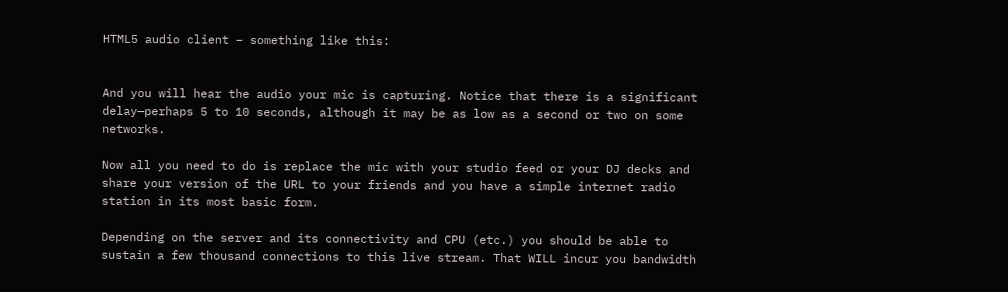HTML5 audio client – something like this:


And you will hear the audio your mic is capturing. Notice that there is a significant delay—perhaps 5 to 10 seconds, although it may be as low as a second or two on some networks.

Now all you need to do is replace the mic with your studio feed or your DJ decks and share your version of the URL to your friends and you have a simple internet radio station in its most basic form.

Depending on the server and its connectivity and CPU (etc.) you should be able to sustain a few thousand connections to this live stream. That WILL incur you bandwidth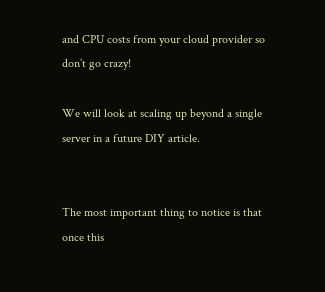and CPU costs from your cloud provider so don’t go crazy!

We will look at scaling up beyond a single server in a future DIY article.


The most important thing to notice is that once this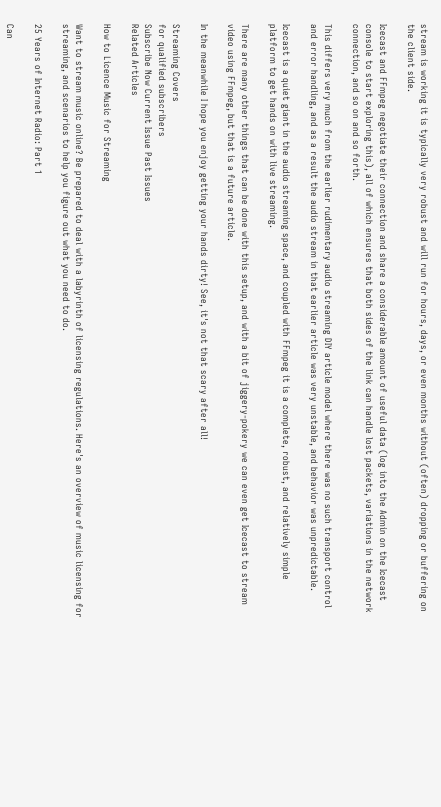stream is working it is typically very robust and will run for hours, days, or even months without (often) dropping or buffering on the client side.

Icecast and FFmpeg negotiate their connection and share a considerable amount of useful data (log into the Admin on the Icecast console to start exploring this), all of which ensures that both sides of the link can handle lost packets, variations in the network connection, and so on and so forth.

This differs very much from the earlier rudimentary audio streaming DIY article model where there was no such transport control and error handling, and as a result the audio stream in that earlier article was very unstable, and behavior was unpredictable.

Icecast is a quiet giant in the audio streaming space, and coupled with FFmpeg it is a complete, robust, and relatively simple platform to get hands on with live streaming.

There are many other things that can be done with this setup, and with a bit of jiggery-pokery we can even get Icecast to stream video using FFmpeg, but that is a future article.

In the meanwhile I hope you enjoy getting your hands dirty! See, it's not that scary after all!

Streaming Covers
for qualified subscribers
Subscribe Now Current Issue Past Issues
Related Articles

How to Licence Music for Streaming

Want to stream music online? Be prepared to deal with a labyrinth of licensing regulations. Here's an overview of music licensing for streaming, and scenarios to help you figure out what you need to do.

25 Years of Internet Radio: Part 1

Can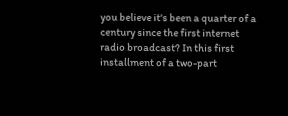you believe it's been a quarter of a century since the first internet radio broadcast? In this first installment of a two-part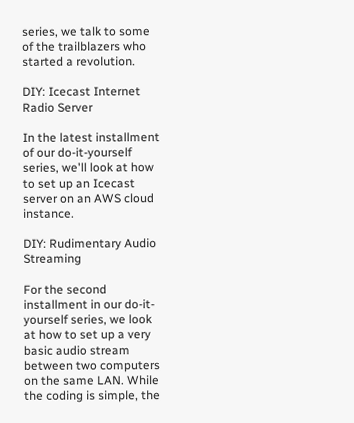series, we talk to some of the trailblazers who started a revolution.

DIY: Icecast Internet Radio Server

In the latest installment of our do-it-yourself series, we'll look at how to set up an Icecast server on an AWS cloud instance.

DIY: Rudimentary Audio Streaming

For the second installment in our do-it-yourself series, we look at how to set up a very basic audio stream between two computers on the same LAN. While the coding is simple, the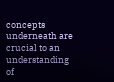concepts underneath are crucial to an understanding of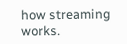how streaming works.